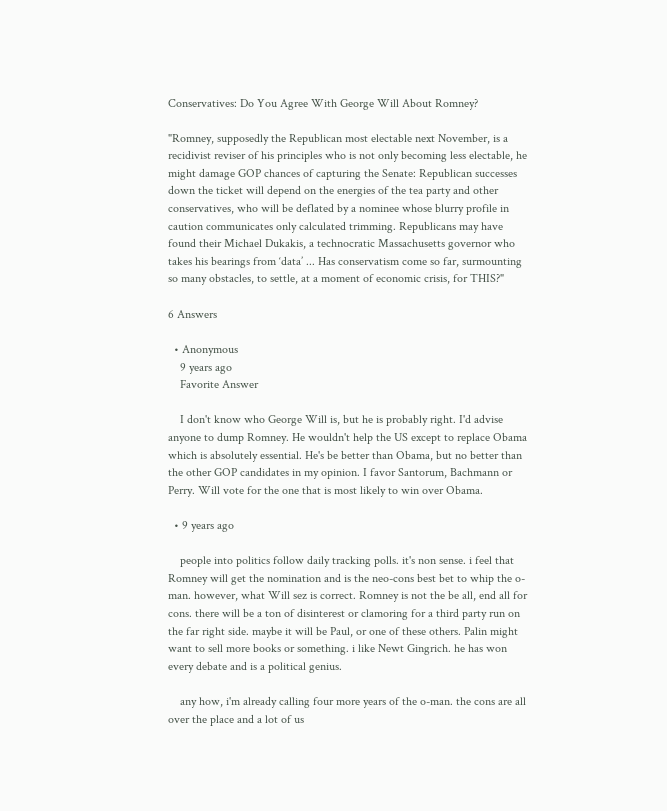Conservatives: Do You Agree With George Will About Romney?

"Romney, supposedly the Republican most electable next November, is a recidivist reviser of his principles who is not only becoming less electable, he might damage GOP chances of capturing the Senate: Republican successes down the ticket will depend on the energies of the tea party and other conservatives, who will be deflated by a nominee whose blurry profile in caution communicates only calculated trimming. Republicans may have found their Michael Dukakis, a technocratic Massachusetts governor who takes his bearings from ‘data’ ... Has conservatism come so far, surmounting so many obstacles, to settle, at a moment of economic crisis, for THIS?"

6 Answers

  • Anonymous
    9 years ago
    Favorite Answer

    I don't know who George Will is, but he is probably right. I'd advise anyone to dump Romney. He wouldn't help the US except to replace Obama which is absolutely essential. He's be better than Obama, but no better than the other GOP candidates in my opinion. I favor Santorum, Bachmann or Perry. Will vote for the one that is most likely to win over Obama.

  • 9 years ago

    people into politics follow daily tracking polls. it's non sense. i feel that Romney will get the nomination and is the neo-cons best bet to whip the o-man. however, what Will sez is correct. Romney is not the be all, end all for cons. there will be a ton of disinterest or clamoring for a third party run on the far right side. maybe it will be Paul, or one of these others. Palin might want to sell more books or something. i like Newt Gingrich. he has won every debate and is a political genius.

    any how, i'm already calling four more years of the o-man. the cons are all over the place and a lot of us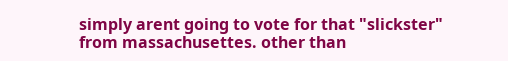simply arent going to vote for that "slickster" from massachusettes. other than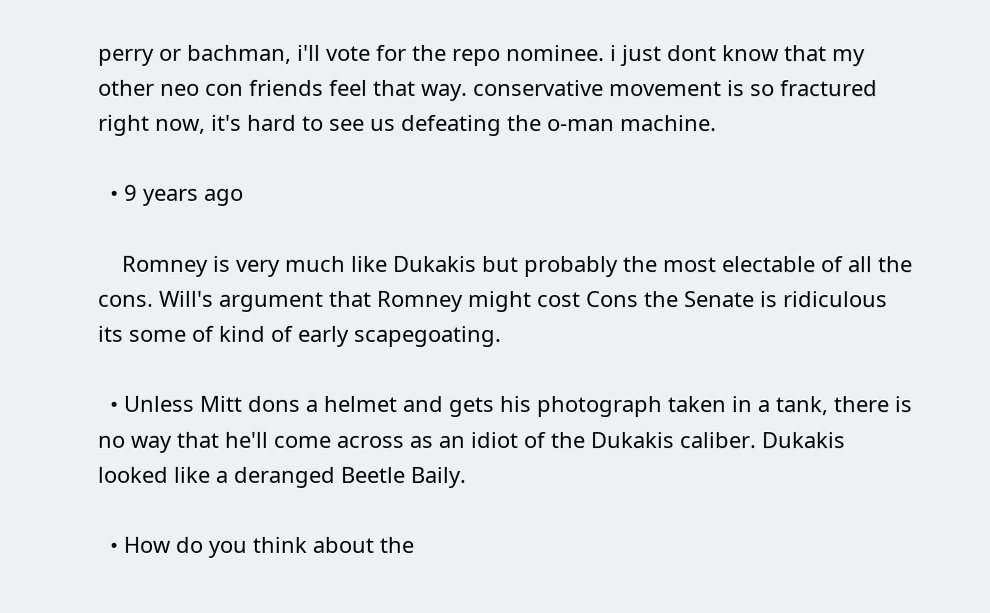perry or bachman, i'll vote for the repo nominee. i just dont know that my other neo con friends feel that way. conservative movement is so fractured right now, it's hard to see us defeating the o-man machine.

  • 9 years ago

    Romney is very much like Dukakis but probably the most electable of all the cons. Will's argument that Romney might cost Cons the Senate is ridiculous its some of kind of early scapegoating.

  • Unless Mitt dons a helmet and gets his photograph taken in a tank, there is no way that he'll come across as an idiot of the Dukakis caliber. Dukakis looked like a deranged Beetle Baily.

  • How do you think about the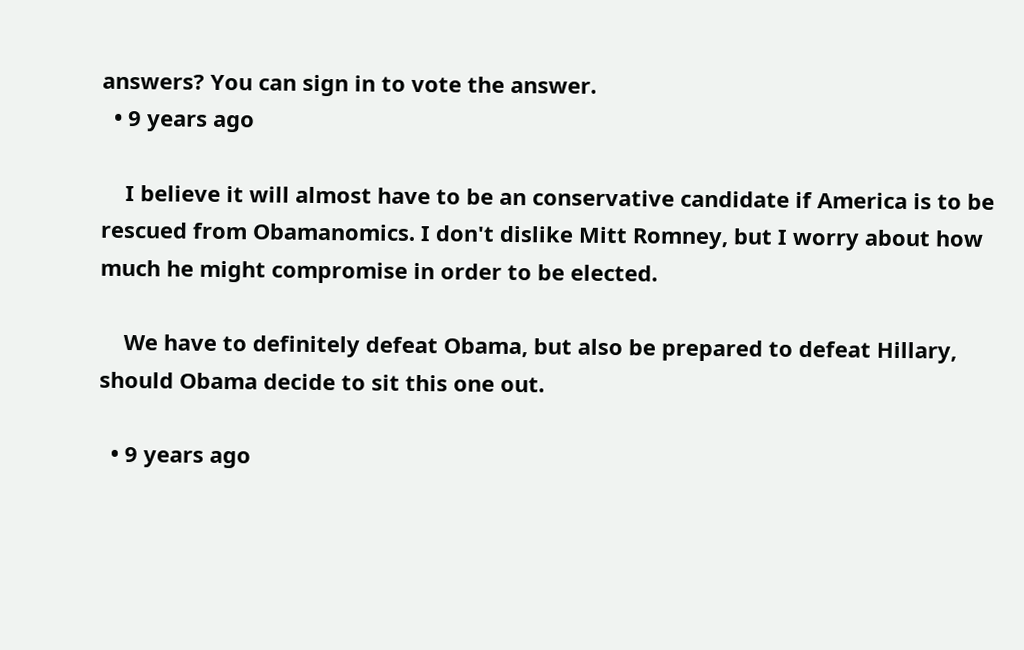answers? You can sign in to vote the answer.
  • 9 years ago

    I believe it will almost have to be an conservative candidate if America is to be rescued from Obamanomics. I don't dislike Mitt Romney, but I worry about how much he might compromise in order to be elected.

    We have to definitely defeat Obama, but also be prepared to defeat Hillary, should Obama decide to sit this one out.

  • 9 years ago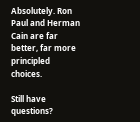Absolutely. Ron Paul and Herman Cain are far better, far more principled choices.

Still have questions?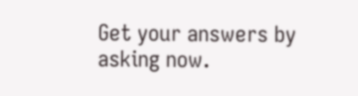Get your answers by asking now.